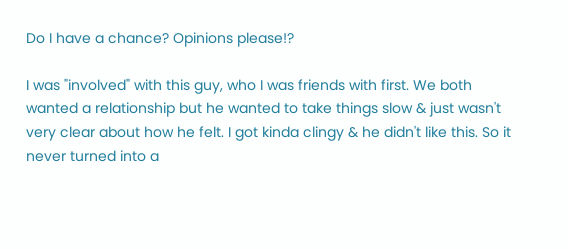Do I have a chance? Opinions please!?

I was "involved" with this guy, who I was friends with first. We both wanted a relationship but he wanted to take things slow & just wasn't very clear about how he felt. I got kinda clingy & he didn't like this. So it never turned into a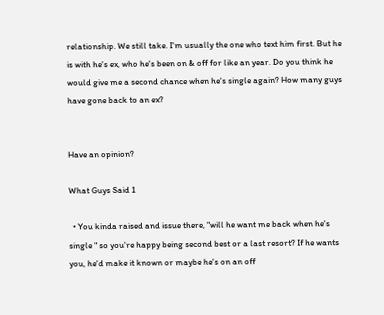relationship. We still take. I'm usually the one who text him first. But he is with he's ex, who he's been on & off for like an year. Do you think he would give me a second chance when he's single again? How many guys have gone back to an ex?


Have an opinion?

What Guys Said 1

  • You kinda raised and issue there, "will he want me back when he's single " so you're happy being second best or a last resort? If he wants you, he'd make it known or maybe he's on an off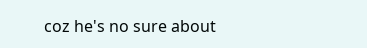coz he's no sure about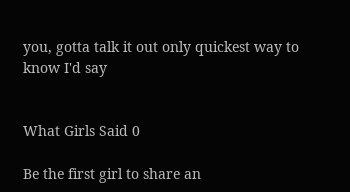you, gotta talk it out only quickest way to know I'd say


What Girls Said 0

Be the first girl to share an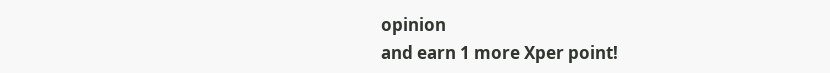opinion
and earn 1 more Xper point!